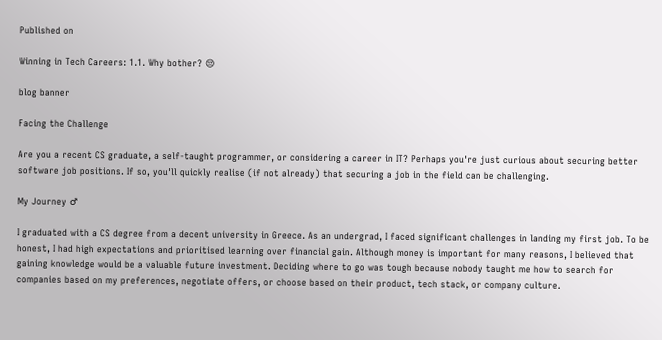Published on

Winning in Tech Careers: 1.1. Why bother? 😒

blog banner

Facing the Challenge

Are you a recent CS graduate, a self-taught programmer, or considering a career in IT? Perhaps you're just curious about securing better software job positions. If so, you'll quickly realise (if not already) that securing a job in the field can be challenging.

My Journey ♂

I graduated with a CS degree from a decent university in Greece. As an undergrad, I faced significant challenges in landing my first job. To be honest, I had high expectations and prioritised learning over financial gain. Although money is important for many reasons, I believed that gaining knowledge would be a valuable future investment. Deciding where to go was tough because nobody taught me how to search for companies based on my preferences, negotiate offers, or choose based on their product, tech stack, or company culture.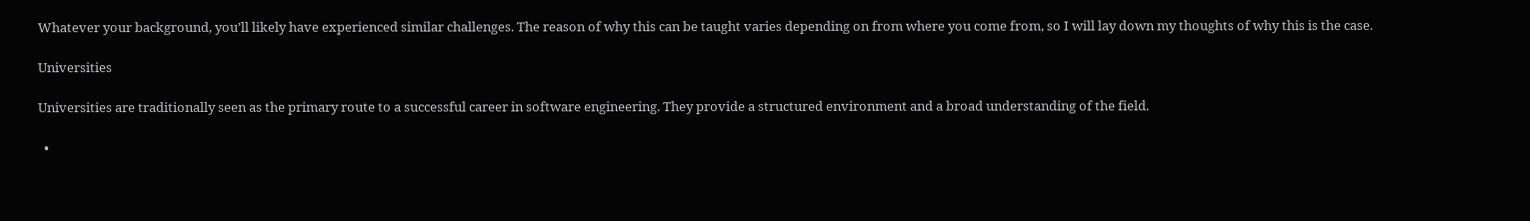Whatever your background, you’ll likely have experienced similar challenges. The reason of why this can be taught varies depending on from where you come from, so I will lay down my thoughts of why this is the case.

Universities

Universities are traditionally seen as the primary route to a successful career in software engineering. They provide a structured environment and a broad understanding of the field.

  •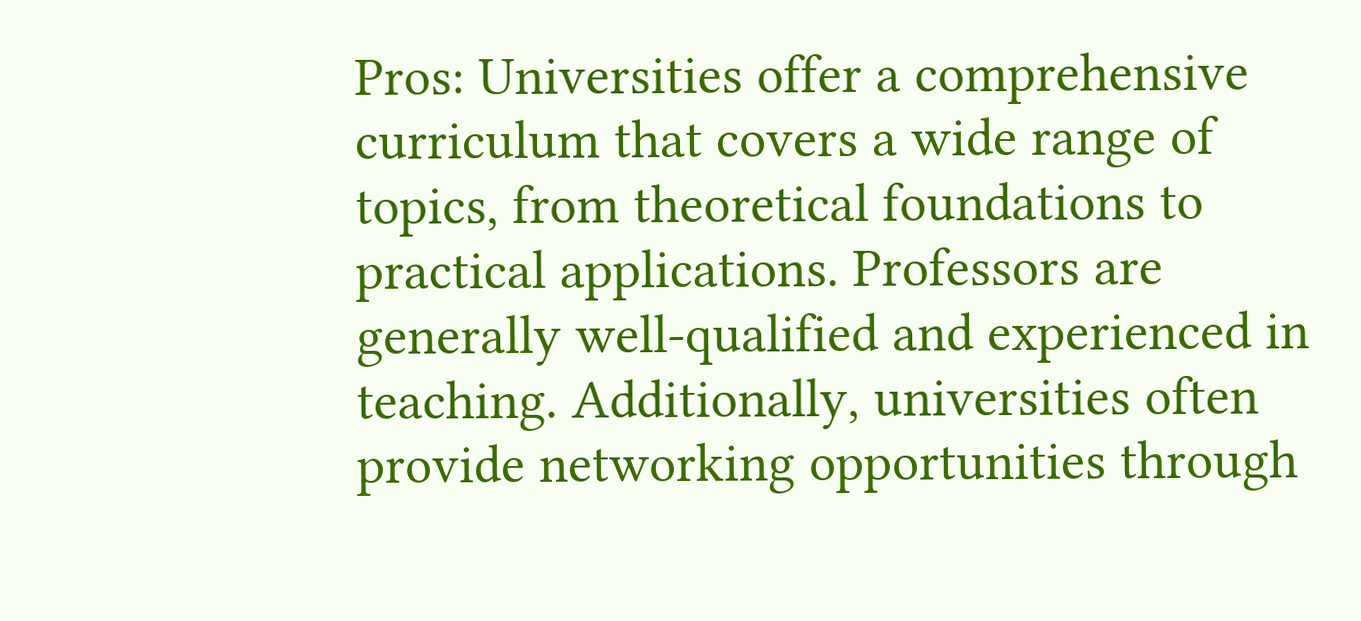Pros: Universities offer a comprehensive curriculum that covers a wide range of topics, from theoretical foundations to practical applications. Professors are generally well-qualified and experienced in teaching. Additionally, universities often provide networking opportunities through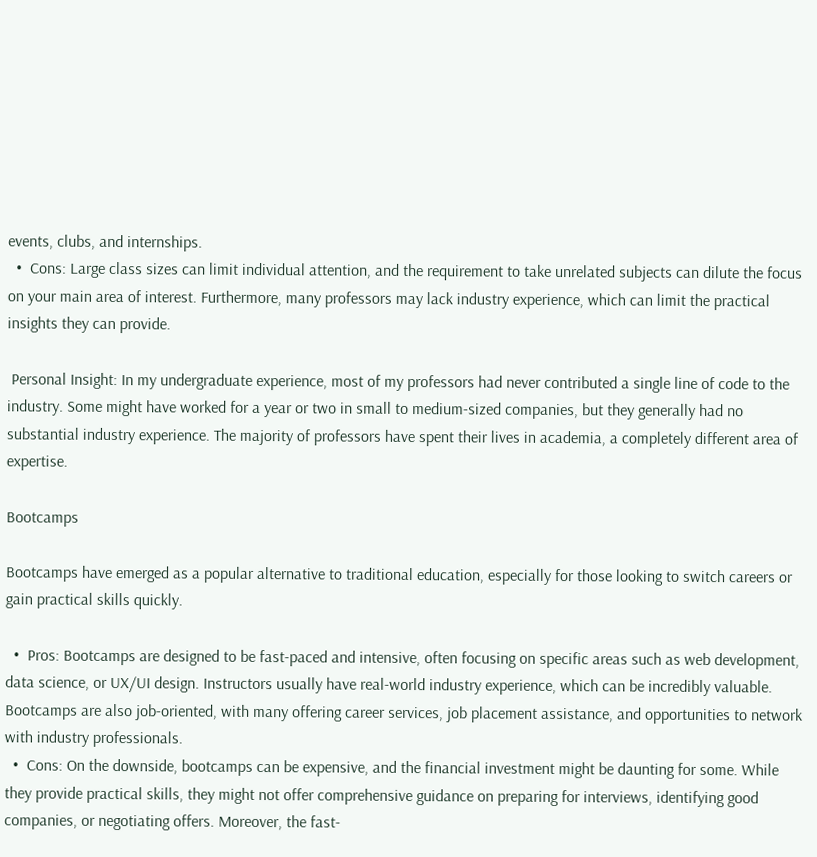events, clubs, and internships.
  •  Cons: Large class sizes can limit individual attention, and the requirement to take unrelated subjects can dilute the focus on your main area of interest. Furthermore, many professors may lack industry experience, which can limit the practical insights they can provide.

 Personal Insight: In my undergraduate experience, most of my professors had never contributed a single line of code to the industry. Some might have worked for a year or two in small to medium-sized companies, but they generally had no substantial industry experience. The majority of professors have spent their lives in academia, a completely different area of expertise.

Bootcamps

Bootcamps have emerged as a popular alternative to traditional education, especially for those looking to switch careers or gain practical skills quickly.

  •  Pros: Bootcamps are designed to be fast-paced and intensive, often focusing on specific areas such as web development, data science, or UX/UI design. Instructors usually have real-world industry experience, which can be incredibly valuable. Bootcamps are also job-oriented, with many offering career services, job placement assistance, and opportunities to network with industry professionals.
  •  Cons: On the downside, bootcamps can be expensive, and the financial investment might be daunting for some. While they provide practical skills, they might not offer comprehensive guidance on preparing for interviews, identifying good companies, or negotiating offers. Moreover, the fast-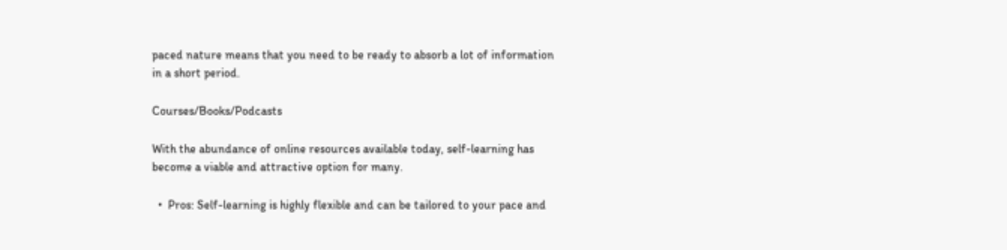paced nature means that you need to be ready to absorb a lot of information in a short period.

Courses/Books/Podcasts

With the abundance of online resources available today, self-learning has become a viable and attractive option for many.

  •  Pros: Self-learning is highly flexible and can be tailored to your pace and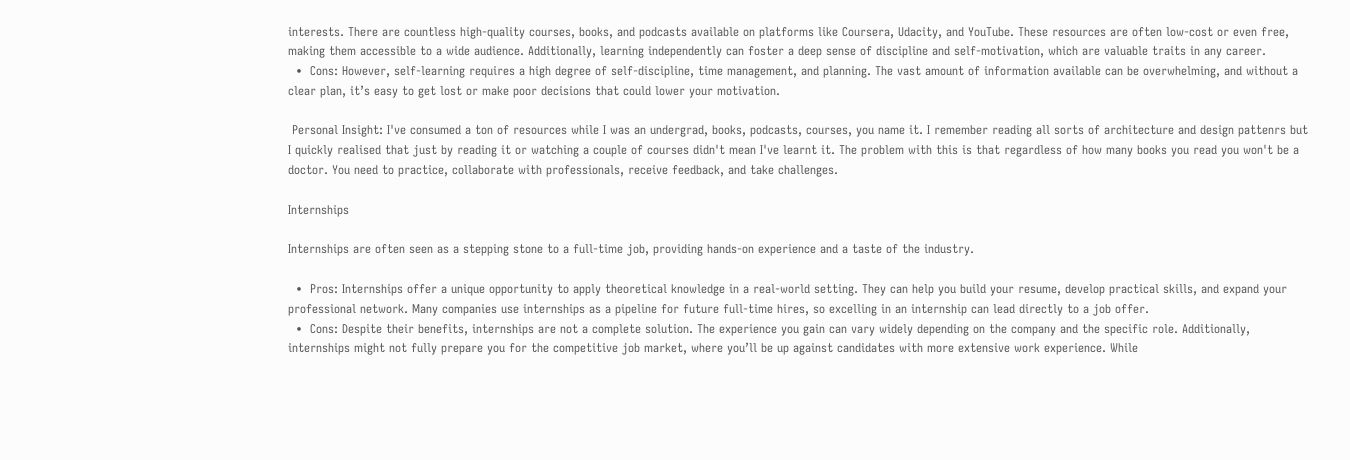interests. There are countless high-quality courses, books, and podcasts available on platforms like Coursera, Udacity, and YouTube. These resources are often low-cost or even free, making them accessible to a wide audience. Additionally, learning independently can foster a deep sense of discipline and self-motivation, which are valuable traits in any career.
  •  Cons: However, self-learning requires a high degree of self-discipline, time management, and planning. The vast amount of information available can be overwhelming, and without a clear plan, it’s easy to get lost or make poor decisions that could lower your motivation.

 Personal Insight: I've consumed a ton of resources while I was an undergrad, books, podcasts, courses, you name it. I remember reading all sorts of architecture and design pattenrs but I quickly realised that just by reading it or watching a couple of courses didn't mean I've learnt it. The problem with this is that regardless of how many books you read you won't be a doctor. You need to practice, collaborate with professionals, receive feedback, and take challenges.

Internships

Internships are often seen as a stepping stone to a full-time job, providing hands-on experience and a taste of the industry.

  •  Pros: Internships offer a unique opportunity to apply theoretical knowledge in a real-world setting. They can help you build your resume, develop practical skills, and expand your professional network. Many companies use internships as a pipeline for future full-time hires, so excelling in an internship can lead directly to a job offer.
  •  Cons: Despite their benefits, internships are not a complete solution. The experience you gain can vary widely depending on the company and the specific role. Additionally, internships might not fully prepare you for the competitive job market, where you’ll be up against candidates with more extensive work experience. While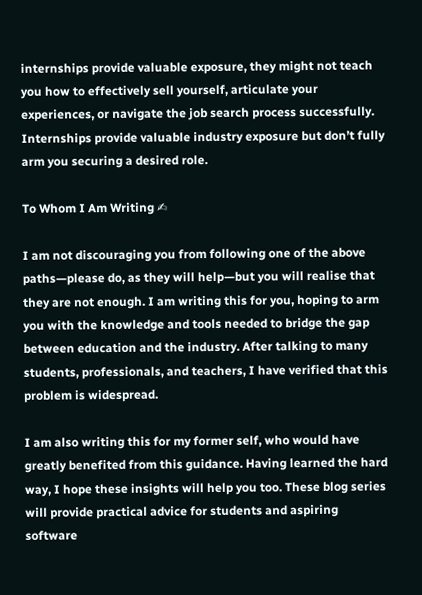internships provide valuable exposure, they might not teach you how to effectively sell yourself, articulate your experiences, or navigate the job search process successfully. Internships provide valuable industry exposure but don’t fully arm you securing a desired role.

To Whom I Am Writing ✍

I am not discouraging you from following one of the above paths—please do, as they will help—but you will realise that they are not enough. I am writing this for you, hoping to arm you with the knowledge and tools needed to bridge the gap between education and the industry. After talking to many students, professionals, and teachers, I have verified that this problem is widespread.

I am also writing this for my former self, who would have greatly benefited from this guidance. Having learned the hard way, I hope these insights will help you too. These blog series will provide practical advice for students and aspiring software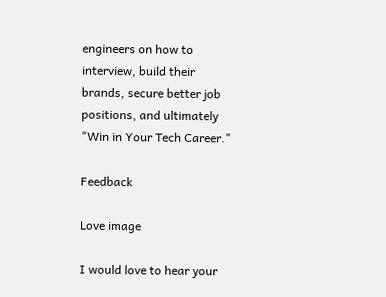engineers on how to interview, build their brands, secure better job positions, and ultimately "Win in Your Tech Career."

Feedback

Love image

I would love to hear your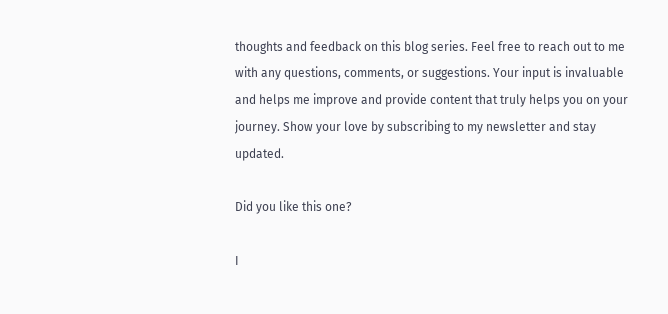thoughts and feedback on this blog series. Feel free to reach out to me with any questions, comments, or suggestions. Your input is invaluable and helps me improve and provide content that truly helps you on your journey. Show your love by subscribing to my newsletter and stay updated.

Did you like this one?

I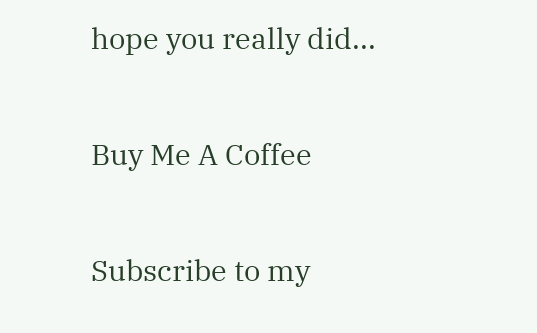hope you really did...

Buy Me A Coffee

Subscribe to my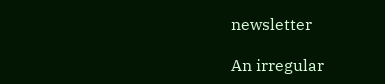newsletter

An irregular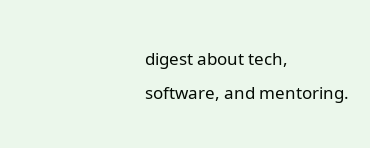digest about tech, software, and mentoring.